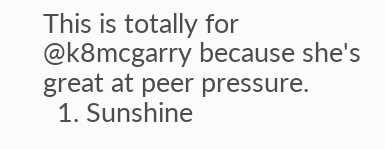This is totally for @k8mcgarry because she's great at peer pressure.
  1. Sunshine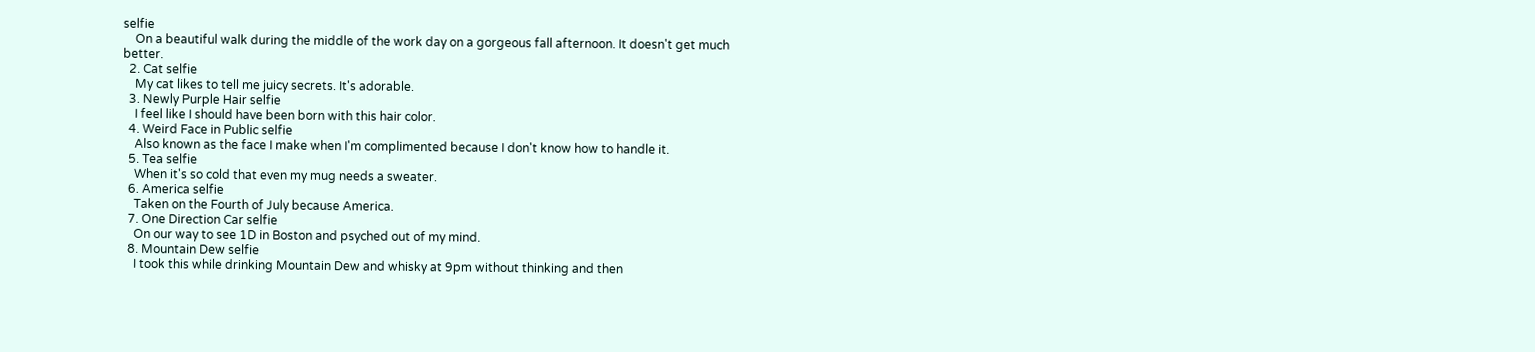selfie
    On a beautiful walk during the middle of the work day on a gorgeous fall afternoon. It doesn't get much better.
  2. Cat selfie
    My cat likes to tell me juicy secrets. It's adorable.
  3. Newly Purple Hair selfie
    I feel like I should have been born with this hair color.
  4. Weird Face in Public selfie
    Also known as the face I make when I'm complimented because I don't know how to handle it.
  5. Tea selfie
    When it's so cold that even my mug needs a sweater.
  6. America selfie
    Taken on the Fourth of July because America.
  7. One Direction Car selfie
    On our way to see 1D in Boston and psyched out of my mind.
  8. Mountain Dew selfie
    I took this while drinking Mountain Dew and whisky at 9pm without thinking and then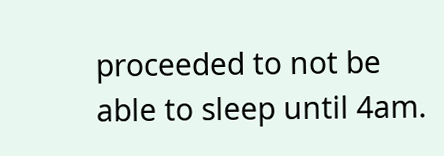proceeded to not be able to sleep until 4am.